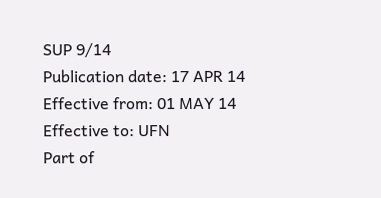SUP 9/14
Publication date: 17 APR 14
Effective from: 01 MAY 14
Effective to: UFN
Part of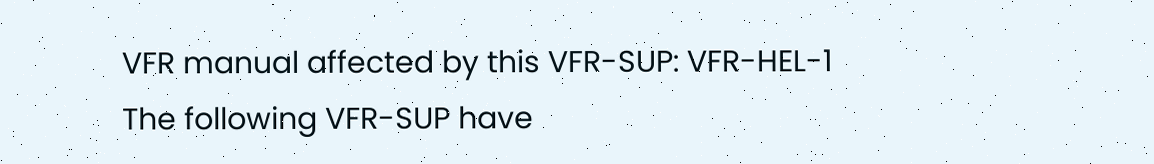VFR manual affected by this VFR-SUP: VFR-HEL-1
The following VFR-SUP have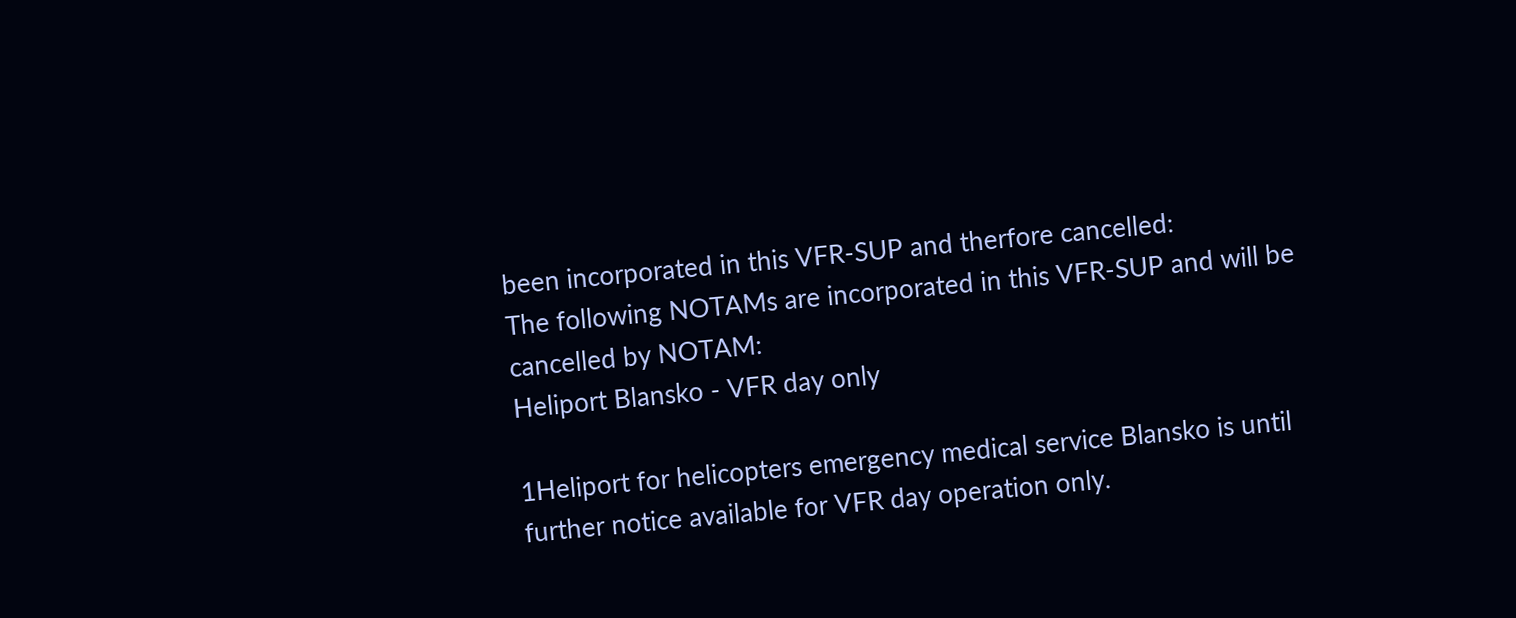been incorporated in this VFR-SUP and therfore cancelled:
The following NOTAMs are incorporated in this VFR-SUP and will be cancelled by NOTAM:
Heliport Blansko - VFR day only

1Heliport for helicopters emergency medical service Blansko is until further notice available for VFR day operation only.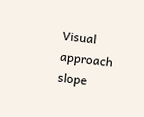Visual approach slope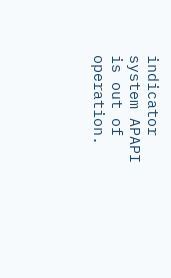indicator system APAPI is out of operation.